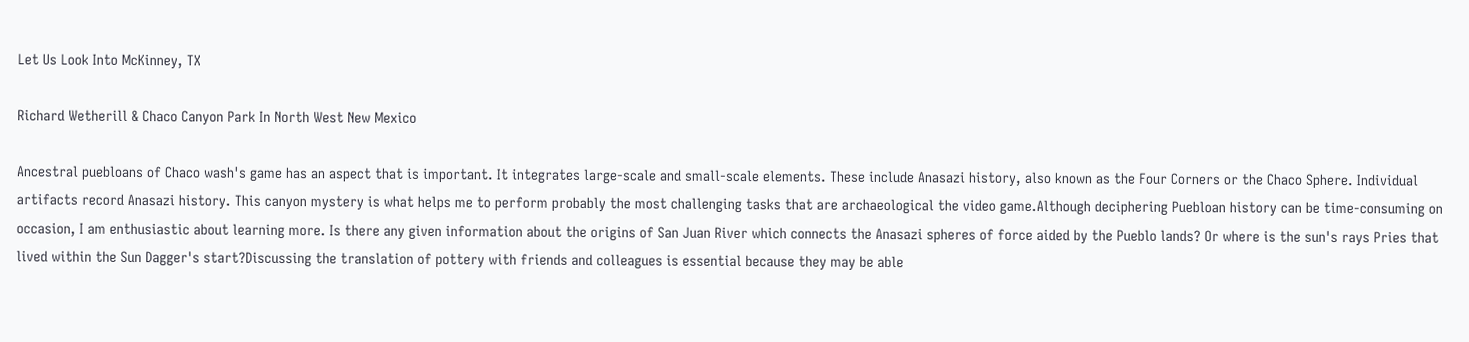Let Us Look Into McKinney, TX

Richard Wetherill & Chaco Canyon Park In North West New Mexico

Ancestral puebloans of Chaco wash's game has an aspect that is important. It integrates large-scale and small-scale elements. These include Anasazi history, also known as the Four Corners or the Chaco Sphere. Individual artifacts record Anasazi history. This canyon mystery is what helps me to perform probably the most challenging tasks that are archaeological the video game.Although deciphering Puebloan history can be time-consuming on occasion, I am enthusiastic about learning more. Is there any given information about the origins of San Juan River which connects the Anasazi spheres of force aided by the Pueblo lands? Or where is the sun's rays Pries that lived within the Sun Dagger's start?Discussing the translation of pottery with friends and colleagues is essential because they may be able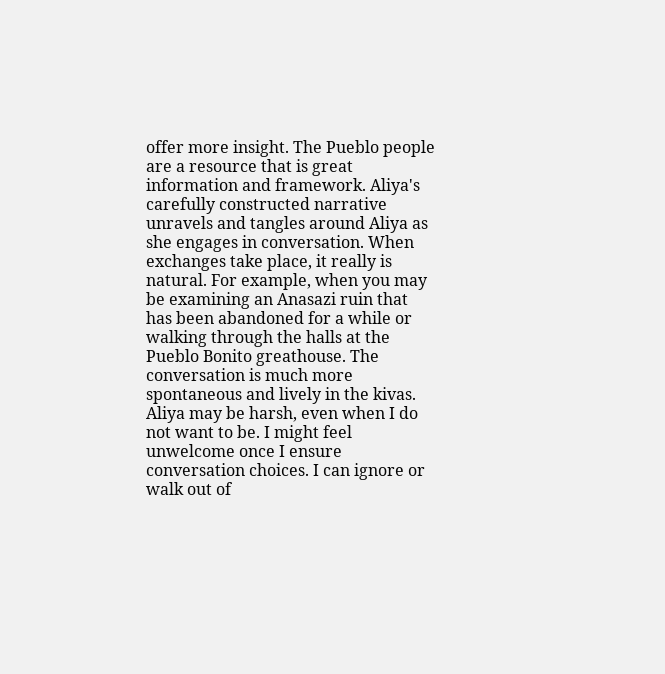offer more insight. The Pueblo people are a resource that is great information and framework. Aliya's carefully constructed narrative unravels and tangles around Aliya as she engages in conversation. When exchanges take place, it really is natural. For example, when you may be examining an Anasazi ruin that has been abandoned for a while or walking through the halls at the Pueblo Bonito greathouse. The conversation is much more spontaneous and lively in the kivas. Aliya may be harsh, even when I do not want to be. I might feel unwelcome once I ensure conversation choices. I can ignore or walk out of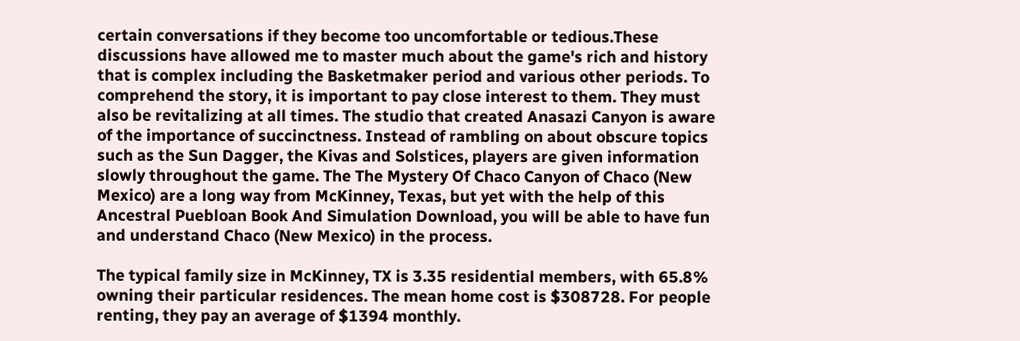certain conversations if they become too uncomfortable or tedious.These discussions have allowed me to master much about the game's rich and history that is complex including the Basketmaker period and various other periods. To comprehend the story, it is important to pay close interest to them. They must also be revitalizing at all times. The studio that created Anasazi Canyon is aware of the importance of succinctness. Instead of rambling on about obscure topics such as the Sun Dagger, the Kivas and Solstices, players are given information slowly throughout the game. The The Mystery Of Chaco Canyon of Chaco (New Mexico) are a long way from McKinney, Texas, but yet with the help of this Ancestral Puebloan Book And Simulation Download, you will be able to have fun and understand Chaco (New Mexico) in the process.

The typical family size in McKinney, TX is 3.35 residential members, with 65.8% owning their particular residences. The mean home cost is $308728. For people renting, they pay an average of $1394 monthly.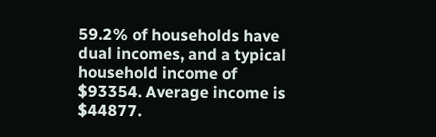59.2% of households have dual incomes, and a typical household income of $93354. Average income is $44877.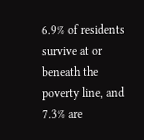6.9% of residents survive at or beneath the poverty line, and 7.3% are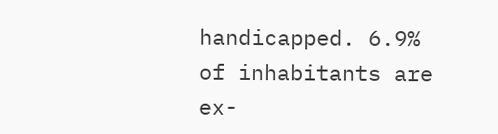handicapped. 6.9% of inhabitants are ex-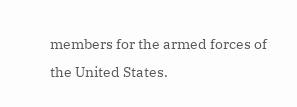members for the armed forces of the United States.